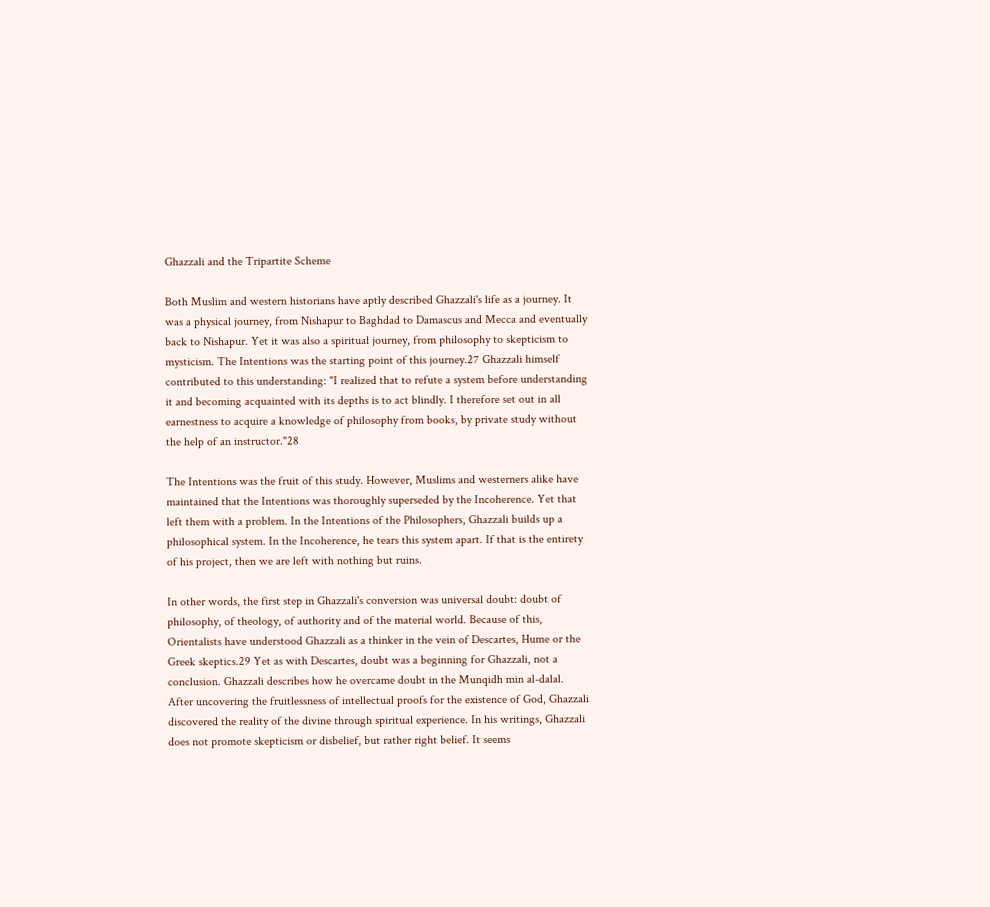Ghazzali and the Tripartite Scheme

Both Muslim and western historians have aptly described Ghazzali's life as a journey. It was a physical journey, from Nishapur to Baghdad to Damascus and Mecca and eventually back to Nishapur. Yet it was also a spiritual journey, from philosophy to skepticism to mysticism. The Intentions was the starting point of this journey.27 Ghazzali himself contributed to this understanding: "I realized that to refute a system before understanding it and becoming acquainted with its depths is to act blindly. I therefore set out in all earnestness to acquire a knowledge of philosophy from books, by private study without the help of an instructor."28

The Intentions was the fruit of this study. However, Muslims and westerners alike have maintained that the Intentions was thoroughly superseded by the Incoherence. Yet that left them with a problem. In the Intentions of the Philosophers, Ghazzali builds up a philosophical system. In the Incoherence, he tears this system apart. If that is the entirety of his project, then we are left with nothing but ruins.

In other words, the first step in Ghazzali's conversion was universal doubt: doubt of philosophy, of theology, of authority and of the material world. Because of this, Orientalists have understood Ghazzali as a thinker in the vein of Descartes, Hume or the Greek skeptics.29 Yet as with Descartes, doubt was a beginning for Ghazzali, not a conclusion. Ghazzali describes how he overcame doubt in the Munqidh min al-dalal. After uncovering the fruitlessness of intellectual proofs for the existence of God, Ghazzali discovered the reality of the divine through spiritual experience. In his writings, Ghazzali does not promote skepticism or disbelief, but rather right belief. It seems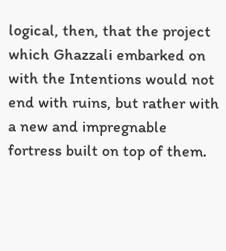logical, then, that the project which Ghazzali embarked on with the Intentions would not end with ruins, but rather with a new and impregnable fortress built on top of them.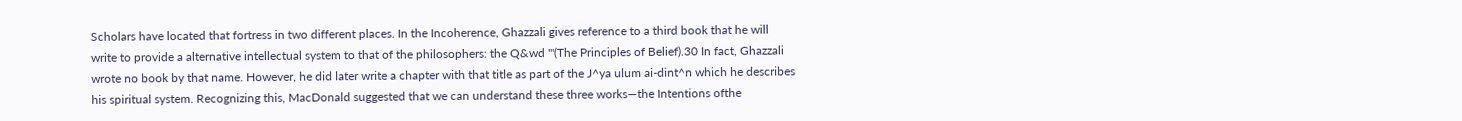Scholars have located that fortress in two different places. In the Incoherence, Ghazzali gives reference to a third book that he will write to provide a alternative intellectual system to that of the philosophers: the Q&wd "'(The Principles of Belief).30 In fact, Ghazzali wrote no book by that name. However, he did later write a chapter with that title as part of the J^ya ulum ai-dint^n which he describes his spiritual system. Recognizing this, MacDonald suggested that we can understand these three works—the Intentions ofthe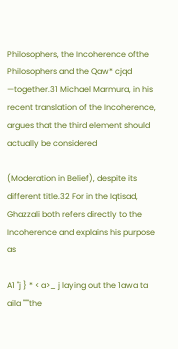Philosophers, the Incoherence ofthe Philosophers and the Qaw* cjqd —together.31 Michael Marmura, in his recent translation of the Incoherence, argues that the third element should actually be considered

(Moderation in Belief), despite its different title.32 For in the Iqtisad, Ghazzali both refers directly to the Incoherence and explains his purpose as

A1 "j } * < a>_ j laying out the 1awa ta aila '"'"the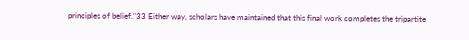principles of belief."33 Either way, scholars have maintained that this final work completes the tripartite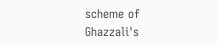scheme of Ghazzali's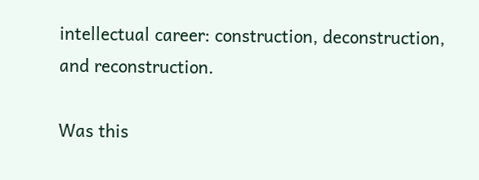intellectual career: construction, deconstruction, and reconstruction.

Was this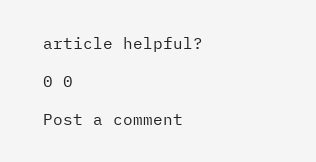article helpful?

0 0

Post a comment